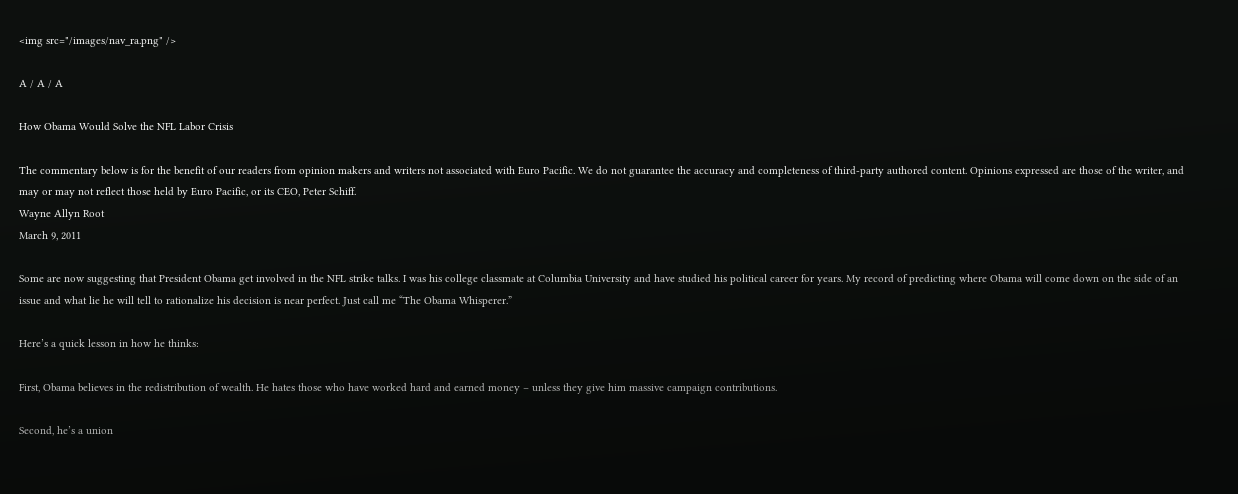<img src="/images/nav_ra.png" />

A / A / A

How Obama Would Solve the NFL Labor Crisis

The commentary below is for the benefit of our readers from opinion makers and writers not associated with Euro Pacific. We do not guarantee the accuracy and completeness of third-party authored content. Opinions expressed are those of the writer, and may or may not reflect those held by Euro Pacific, or its CEO, Peter Schiff.
Wayne Allyn Root
March 9, 2011

Some are now suggesting that President Obama get involved in the NFL strike talks. I was his college classmate at Columbia University and have studied his political career for years. My record of predicting where Obama will come down on the side of an issue and what lie he will tell to rationalize his decision is near perfect. Just call me “The Obama Whisperer.”

Here’s a quick lesson in how he thinks:

First, Obama believes in the redistribution of wealth. He hates those who have worked hard and earned money – unless they give him massive campaign contributions.

Second, he’s a union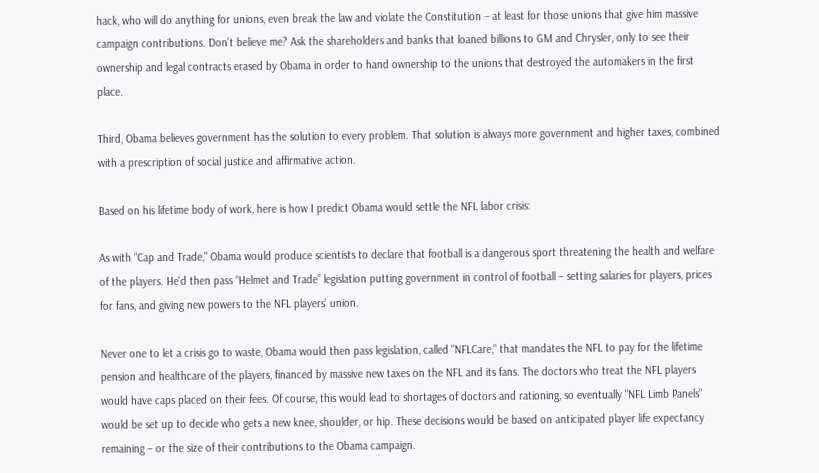hack, who will do anything for unions, even break the law and violate the Constitution – at least for those unions that give him massive campaign contributions. Don’t believe me? Ask the shareholders and banks that loaned billions to GM and Chrysler, only to see their ownership and legal contracts erased by Obama in order to hand ownership to the unions that destroyed the automakers in the first place.

Third, Obama believes government has the solution to every problem. That solution is always more government and higher taxes, combined with a prescription of social justice and affirmative action.

Based on his lifetime body of work, here is how I predict Obama would settle the NFL labor crisis:

As with "Cap and Trade," Obama would produce scientists to declare that football is a dangerous sport threatening the health and welfare of the players. He'd then pass “Helmet and Trade” legislation putting government in control of football – setting salaries for players, prices for fans, and giving new powers to the NFL players' union.

Never one to let a crisis go to waste, Obama would then pass legislation, called "NFLCare," that mandates the NFL to pay for the lifetime pension and healthcare of the players, financed by massive new taxes on the NFL and its fans. The doctors who treat the NFL players would have caps placed on their fees. Of course, this would lead to shortages of doctors and rationing, so eventually "NFL Limb Panels" would be set up to decide who gets a new knee, shoulder, or hip. These decisions would be based on anticipated player life expectancy remaining – or the size of their contributions to the Obama campaign.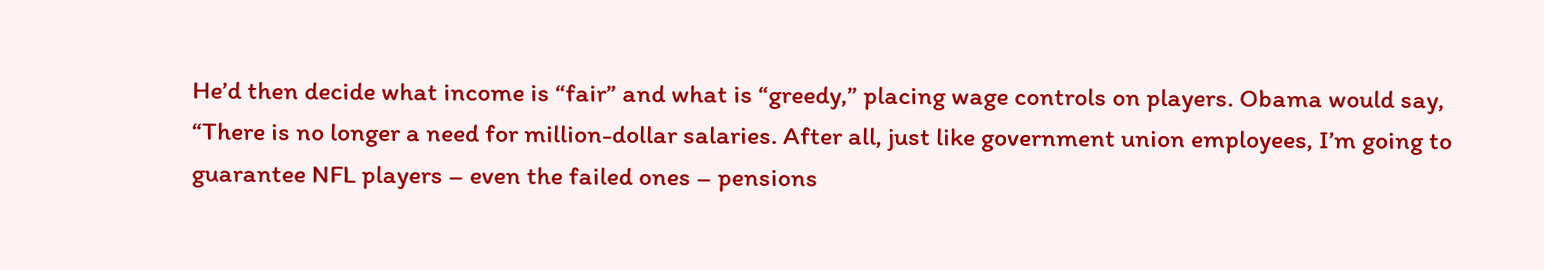He’d then decide what income is “fair” and what is “greedy,” placing wage controls on players. Obama would say, “There is no longer a need for million-dollar salaries. After all, just like government union employees, I’m going to guarantee NFL players – even the failed ones – pensions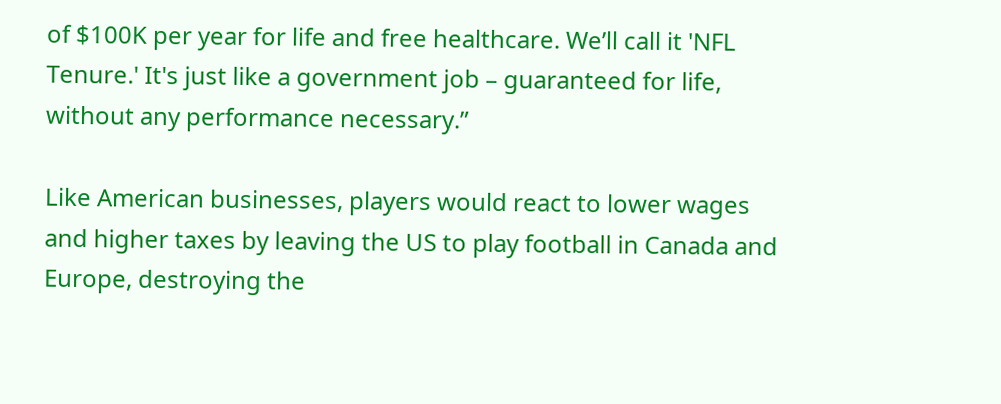of $100K per year for life and free healthcare. We’ll call it 'NFL Tenure.' It's just like a government job – guaranteed for life, without any performance necessary.”

Like American businesses, players would react to lower wages and higher taxes by leaving the US to play football in Canada and Europe, destroying the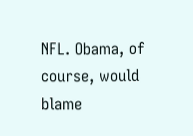NFL. Obama, of course, would blame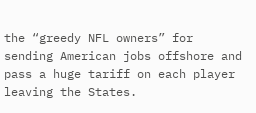the “greedy NFL owners” for sending American jobs offshore and pass a huge tariff on each player leaving the States.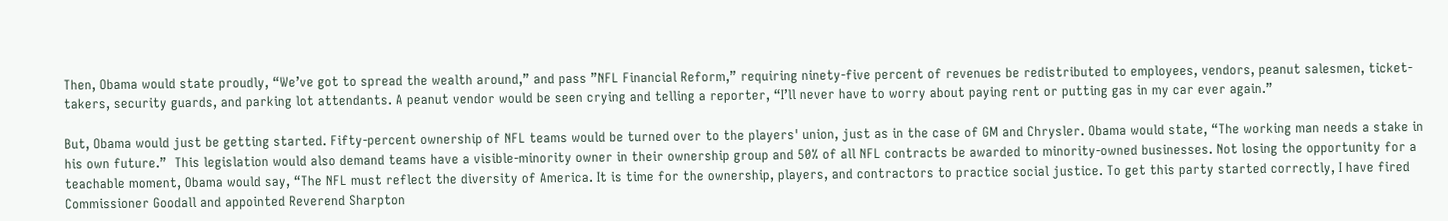Then, Obama would state proudly, “We’ve got to spread the wealth around,” and pass ”NFL Financial Reform,” requiring ninety-five percent of revenues be redistributed to employees, vendors, peanut salesmen, ticket-takers, security guards, and parking lot attendants. A peanut vendor would be seen crying and telling a reporter, “I’ll never have to worry about paying rent or putting gas in my car ever again.”

But, Obama would just be getting started. Fifty-percent ownership of NFL teams would be turned over to the players' union, just as in the case of GM and Chrysler. Obama would state, “The working man needs a stake in his own future.”  This legislation would also demand teams have a visible-minority owner in their ownership group and 50% of all NFL contracts be awarded to minority-owned businesses. Not losing the opportunity for a teachable moment, Obama would say, “The NFL must reflect the diversity of America. It is time for the ownership, players, and contractors to practice social justice. To get this party started correctly, I have fired Commissioner Goodall and appointed Reverend Sharpton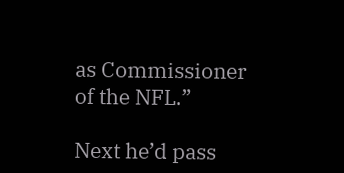as Commissioner of the NFL.”

Next he’d pass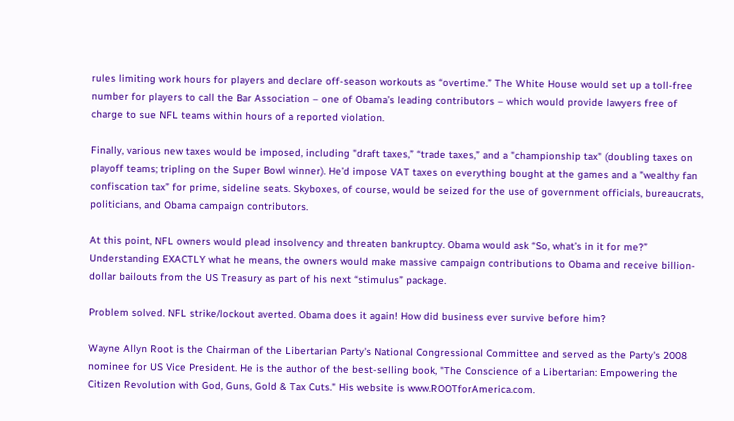rules limiting work hours for players and declare off-season workouts as “overtime.” The White House would set up a toll-free number for players to call the Bar Association – one of Obama’s leading contributors – which would provide lawyers free of charge to sue NFL teams within hours of a reported violation.

Finally, various new taxes would be imposed, including "draft taxes,” “trade taxes,” and a "championship tax" (doubling taxes on playoff teams; tripling on the Super Bowl winner). He’d impose VAT taxes on everything bought at the games and a "wealthy fan confiscation tax” for prime, sideline seats. Skyboxes, of course, would be seized for the use of government officials, bureaucrats, politicians, and Obama campaign contributors.

At this point, NFL owners would plead insolvency and threaten bankruptcy. Obama would ask “So, what’s in it for me?”  Understanding EXACTLY what he means, the owners would make massive campaign contributions to Obama and receive billion-dollar bailouts from the US Treasury as part of his next “stimulus” package.

Problem solved. NFL strike/lockout averted. Obama does it again! How did business ever survive before him?

Wayne Allyn Root is the Chairman of the Libertarian Party's National Congressional Committee and served as the Party's 2008 nominee for US Vice President. He is the author of the best-selling book, "The Conscience of a Libertarian: Empowering the Citizen Revolution with God, Guns, Gold & Tax Cuts." His website is www.ROOTforAmerica.com.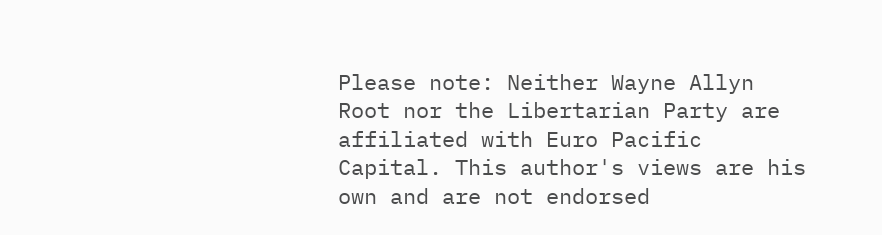Please note: Neither Wayne Allyn Root nor the Libertarian Party are affiliated with Euro Pacific Capital. This author's views are his own and are not endorsed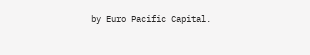by Euro Pacific Capital.